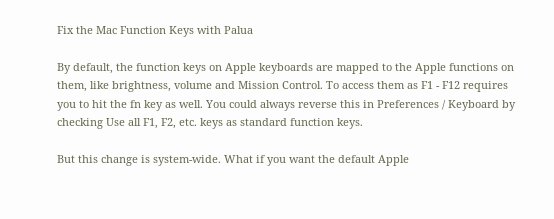Fix the Mac Function Keys with Palua

By default, the function keys on Apple keyboards are mapped to the Apple functions on them, like brightness, volume and Mission Control. To access them as F1 - F12 requires you to hit the fn key as well. You could always reverse this in Preferences / Keyboard by checking Use all F1, F2, etc. keys as standard function keys.

But this change is system-wide. What if you want the default Apple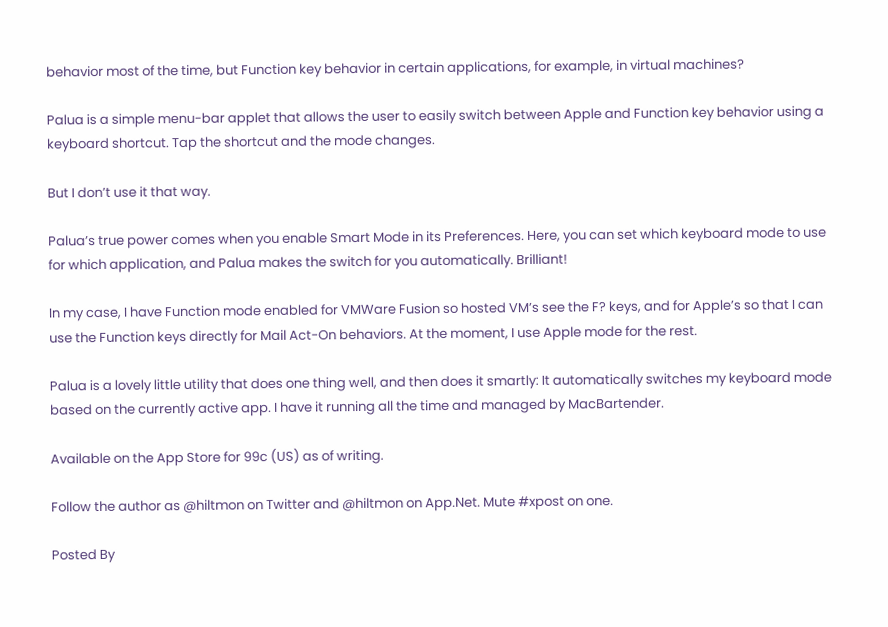behavior most of the time, but Function key behavior in certain applications, for example, in virtual machines?

Palua is a simple menu-bar applet that allows the user to easily switch between Apple and Function key behavior using a keyboard shortcut. Tap the shortcut and the mode changes.

But I don’t use it that way.

Palua’s true power comes when you enable Smart Mode in its Preferences. Here, you can set which keyboard mode to use for which application, and Palua makes the switch for you automatically. Brilliant!

In my case, I have Function mode enabled for VMWare Fusion so hosted VM’s see the F? keys, and for Apple’s so that I can use the Function keys directly for Mail Act-On behaviors. At the moment, I use Apple mode for the rest.

Palua is a lovely little utility that does one thing well, and then does it smartly: It automatically switches my keyboard mode based on the currently active app. I have it running all the time and managed by MacBartender.

Available on the App Store for 99c (US) as of writing.

Follow the author as @hiltmon on Twitter and @hiltmon on App.Net. Mute #xpost on one.

Posted By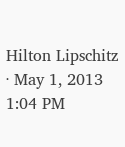Hilton Lipschitz · May 1, 2013 1:04 PM